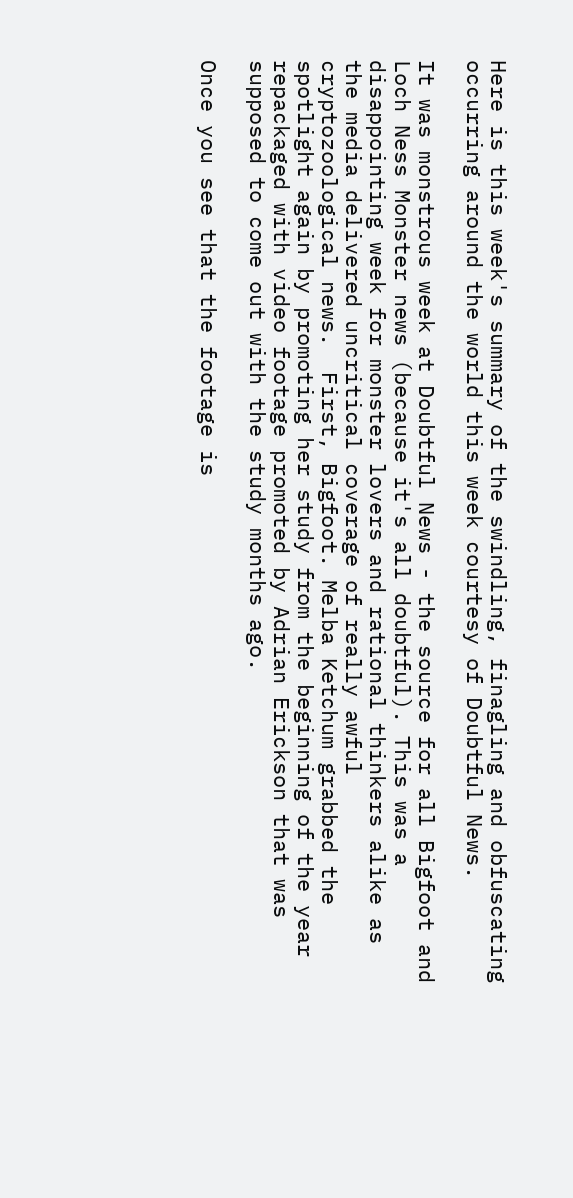Here is this week's summary of the swindling, finagling and obfuscating occurring around the world this week courtesy of Doubtful News.

It was monstrous week at Doubtful News - the source for all Bigfoot and Loch Ness Monster news (because it's all doubtful). This was a disappointing week for monster lovers and rational thinkers alike as the media delivered uncritical coverage of really awful cryptozoological news.  First, Bigfoot. Melba Ketchum grabbed the spotlight again by promoting her study from the beginning of the year repackaged with video footage promoted by Adrian Erickson that was supposed to come out with the study months ago.

Once you see that the footage is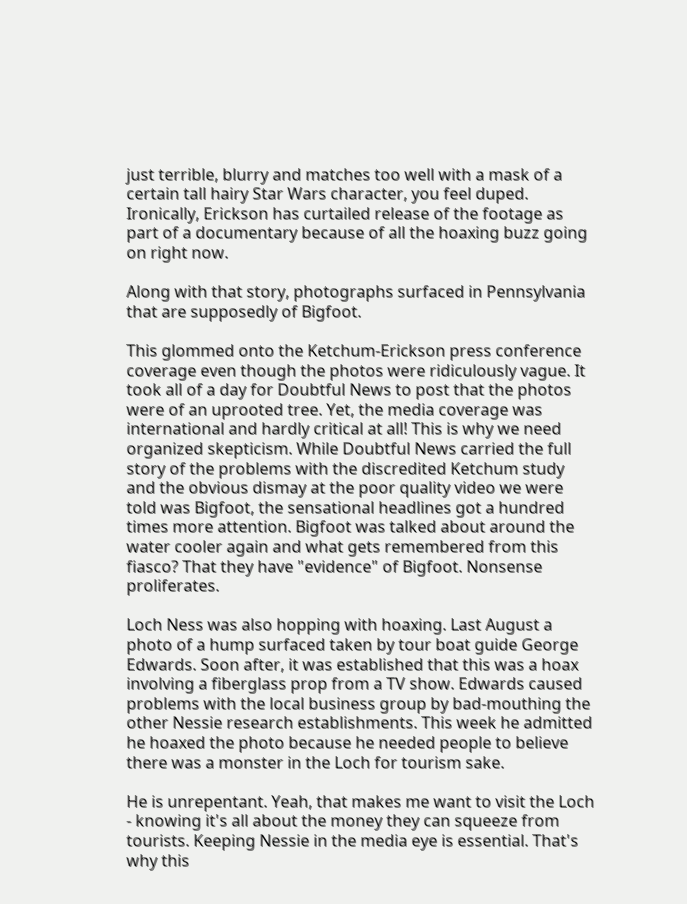just terrible, blurry and matches too well with a mask of a certain tall hairy Star Wars character, you feel duped. Ironically, Erickson has curtailed release of the footage as part of a documentary because of all the hoaxing buzz going on right now.

Along with that story, photographs surfaced in Pennsylvania that are supposedly of Bigfoot.

This glommed onto the Ketchum-Erickson press conference coverage even though the photos were ridiculously vague. It took all of a day for Doubtful News to post that the photos were of an uprooted tree. Yet, the media coverage was international and hardly critical at all! This is why we need organized skepticism. While Doubtful News carried the full story of the problems with the discredited Ketchum study and the obvious dismay at the poor quality video we were told was Bigfoot, the sensational headlines got a hundred times more attention. Bigfoot was talked about around the water cooler again and what gets remembered from this fiasco? That they have "evidence" of Bigfoot. Nonsense proliferates.

Loch Ness was also hopping with hoaxing. Last August a photo of a hump surfaced taken by tour boat guide George Edwards. Soon after, it was established that this was a hoax involving a fiberglass prop from a TV show. Edwards caused problems with the local business group by bad-mouthing the other Nessie research establishments. This week he admitted he hoaxed the photo because he needed people to believe there was a monster in the Loch for tourism sake.

He is unrepentant. Yeah, that makes me want to visit the Loch - knowing it's all about the money they can squeeze from tourists. Keeping Nessie in the media eye is essential. That's why this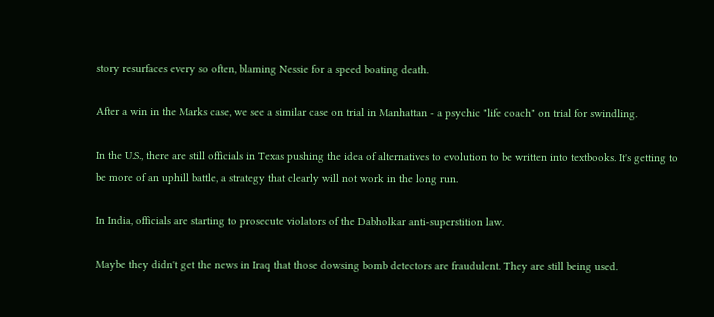story resurfaces every so often, blaming Nessie for a speed boating death.

After a win in the Marks case, we see a similar case on trial in Manhattan - a psychic "life coach" on trial for swindling.

In the U.S., there are still officials in Texas pushing the idea of alternatives to evolution to be written into textbooks. It's getting to be more of an uphill battle, a strategy that clearly will not work in the long run.

In India, officials are starting to prosecute violators of the Dabholkar anti-superstition law.

Maybe they didn't get the news in Iraq that those dowsing bomb detectors are fraudulent. They are still being used.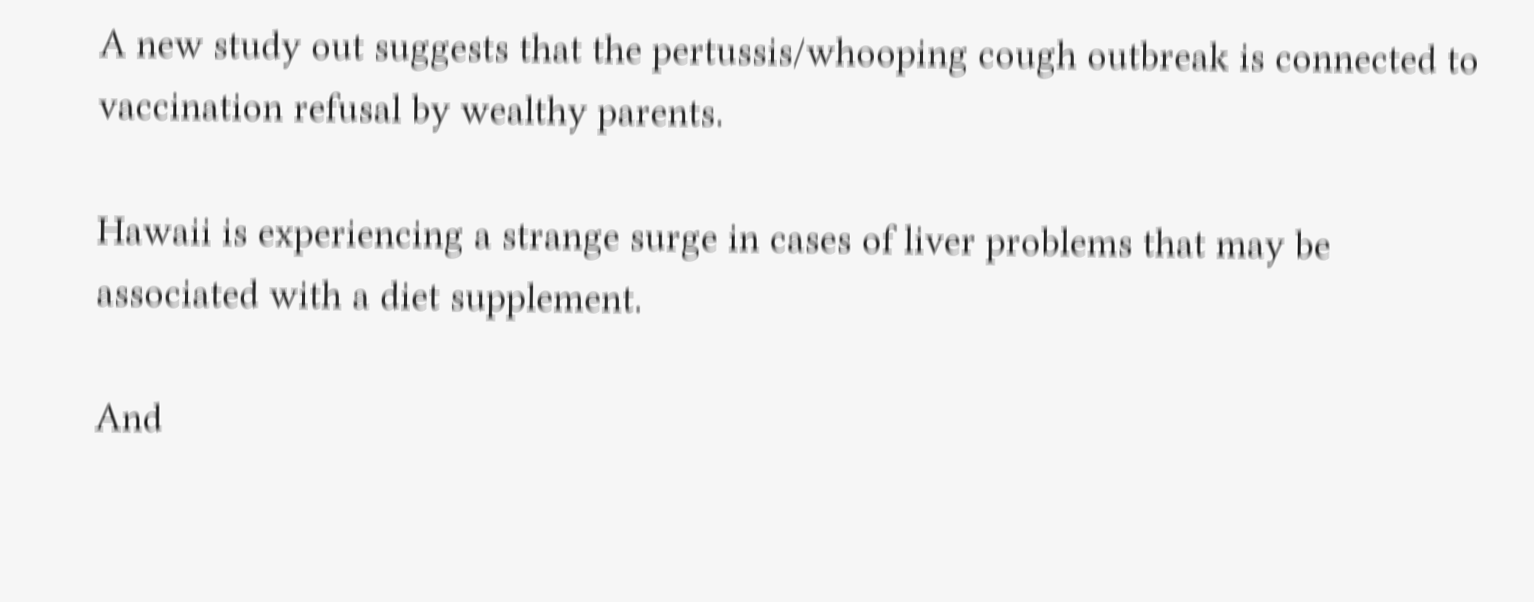A new study out suggests that the pertussis/whooping cough outbreak is connected to vaccination refusal by wealthy parents.

Hawaii is experiencing a strange surge in cases of liver problems that may be associated with a diet supplement.

And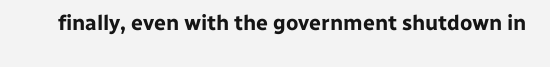finally, even with the government shutdown in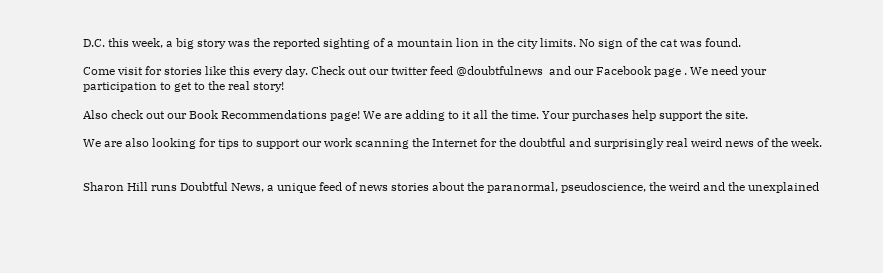D.C. this week, a big story was the reported sighting of a mountain lion in the city limits. No sign of the cat was found.

Come visit for stories like this every day. Check out our twitter feed @doubtfulnews  and our Facebook page . We need your participation to get to the real story!

Also check out our Book Recommendations page! We are adding to it all the time. Your purchases help support the site.

We are also looking for tips to support our work scanning the Internet for the doubtful and surprisingly real weird news of the week.


Sharon Hill runs Doubtful News, a unique feed of news stories about the paranormal, pseudoscience, the weird and the unexplained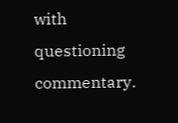with questioning commentary.